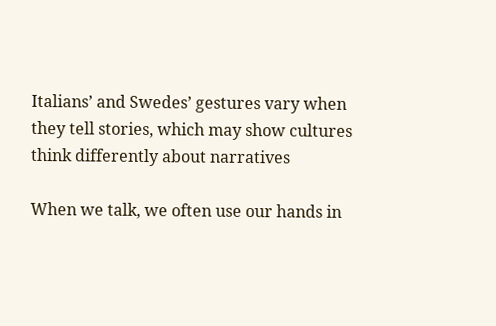Italians’ and Swedes’ gestures vary when they tell stories, which may show cultures think differently about narratives

When we talk, we often use our hands in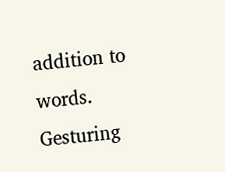addition to words. Gesturing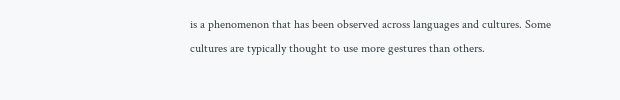is a phenomenon that has been observed across languages and cultures. Some cultures are typically thought to use more gestures than others.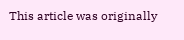This article was originally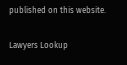published on this website.

Lawyers Lookup